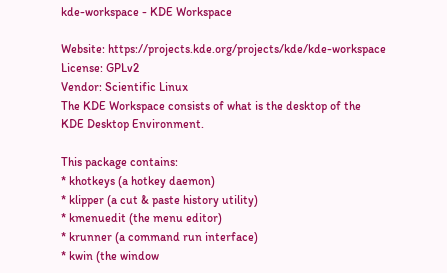kde-workspace - KDE Workspace

Website: https://projects.kde.org/projects/kde/kde-workspace
License: GPLv2
Vendor: Scientific Linux
The KDE Workspace consists of what is the desktop of the
KDE Desktop Environment.

This package contains:
* khotkeys (a hotkey daemon)
* klipper (a cut & paste history utility)
* kmenuedit (the menu editor)
* krunner (a command run interface)
* kwin (the window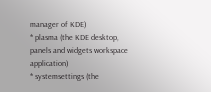manager of KDE)
* plasma (the KDE desktop, panels and widgets workspace application)
* systemsettings (the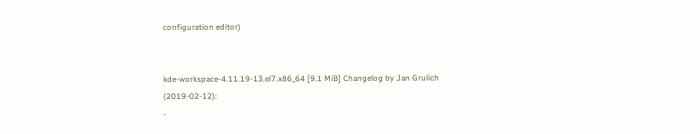configuration editor)


kde-workspace-4.11.19-13.el7.x86_64 [9.1 MiB] Changelog by Jan Grulich (2019-02-12):
-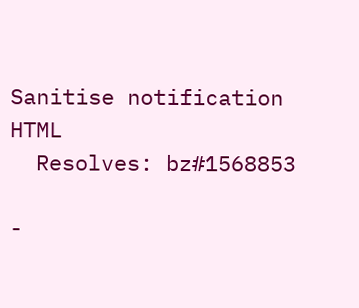Sanitise notification HTML
  Resolves: bz#1568853

-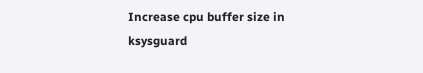Increase cpu buffer size in ksysguard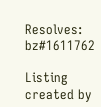Resolves: bz#1611762

Listing created by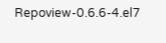Repoview-0.6.6-4.el7